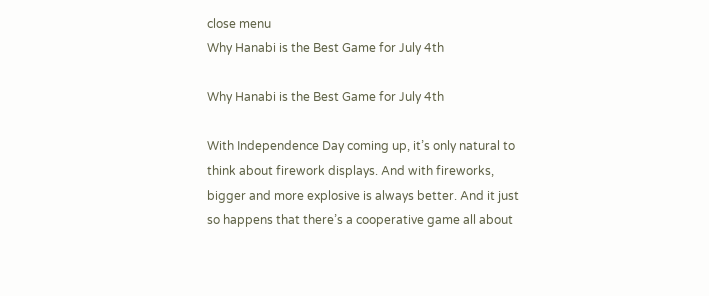close menu
Why Hanabi is the Best Game for July 4th

Why Hanabi is the Best Game for July 4th

With Independence Day coming up, it’s only natural to think about firework displays. And with fireworks, bigger and more explosive is always better. And it just so happens that there’s a cooperative game all about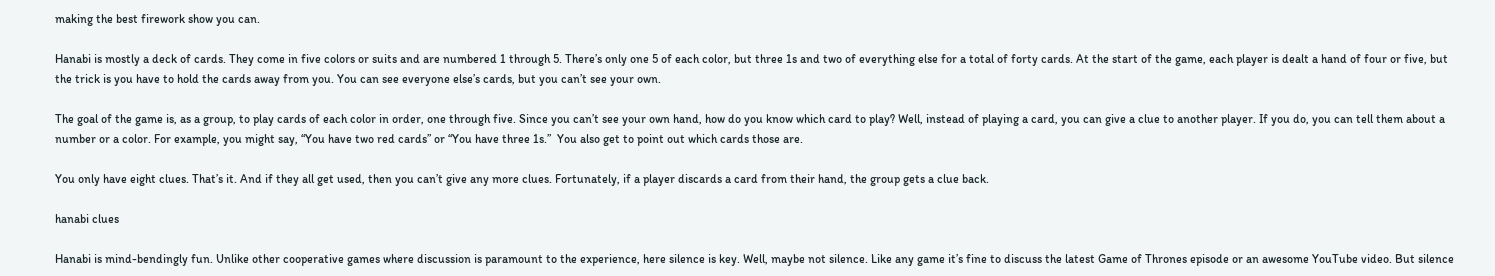making the best firework show you can.

Hanabi is mostly a deck of cards. They come in five colors or suits and are numbered 1 through 5. There’s only one 5 of each color, but three 1s and two of everything else for a total of forty cards. At the start of the game, each player is dealt a hand of four or five, but the trick is you have to hold the cards away from you. You can see everyone else’s cards, but you can’t see your own.

The goal of the game is, as a group, to play cards of each color in order, one through five. Since you can’t see your own hand, how do you know which card to play? Well, instead of playing a card, you can give a clue to another player. If you do, you can tell them about a number or a color. For example, you might say, “You have two red cards” or “You have three 1s.”  You also get to point out which cards those are.

You only have eight clues. That’s it. And if they all get used, then you can’t give any more clues. Fortunately, if a player discards a card from their hand, the group gets a clue back.

hanabi clues

Hanabi is mind-bendingly fun. Unlike other cooperative games where discussion is paramount to the experience, here silence is key. Well, maybe not silence. Like any game it’s fine to discuss the latest Game of Thrones episode or an awesome YouTube video. But silence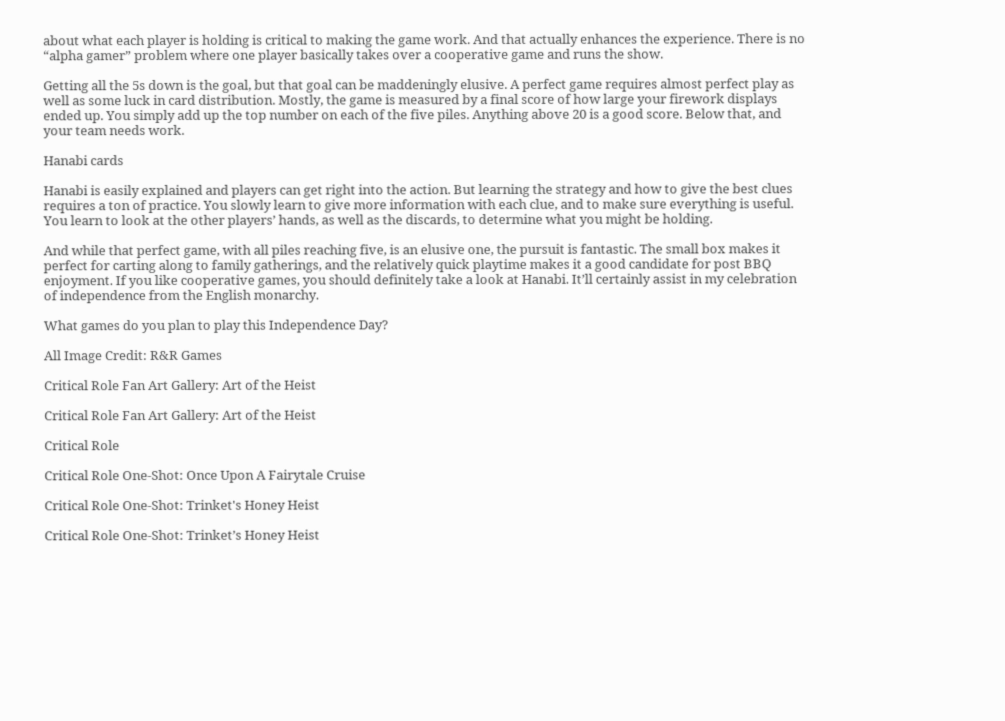about what each player is holding is critical to making the game work. And that actually enhances the experience. There is no “alpha gamer” problem where one player basically takes over a cooperative game and runs the show.

Getting all the 5s down is the goal, but that goal can be maddeningly elusive. A perfect game requires almost perfect play as well as some luck in card distribution. Mostly, the game is measured by a final score of how large your firework displays ended up. You simply add up the top number on each of the five piles. Anything above 20 is a good score. Below that, and your team needs work.

Hanabi cards

Hanabi is easily explained and players can get right into the action. But learning the strategy and how to give the best clues requires a ton of practice. You slowly learn to give more information with each clue, and to make sure everything is useful. You learn to look at the other players’ hands, as well as the discards, to determine what you might be holding.

And while that perfect game, with all piles reaching five, is an elusive one, the pursuit is fantastic. The small box makes it perfect for carting along to family gatherings, and the relatively quick playtime makes it a good candidate for post BBQ enjoyment. If you like cooperative games, you should definitely take a look at Hanabi. It’ll certainly assist in my celebration of independence from the English monarchy.

What games do you plan to play this Independence Day?

All Image Credit: R&R Games

Critical Role Fan Art Gallery: Art of the Heist

Critical Role Fan Art Gallery: Art of the Heist

Critical Role

Critical Role One-Shot: Once Upon A Fairytale Cruise

Critical Role One-Shot: Trinket's Honey Heist

Critical Role One-Shot: Trinket’s Honey Heist